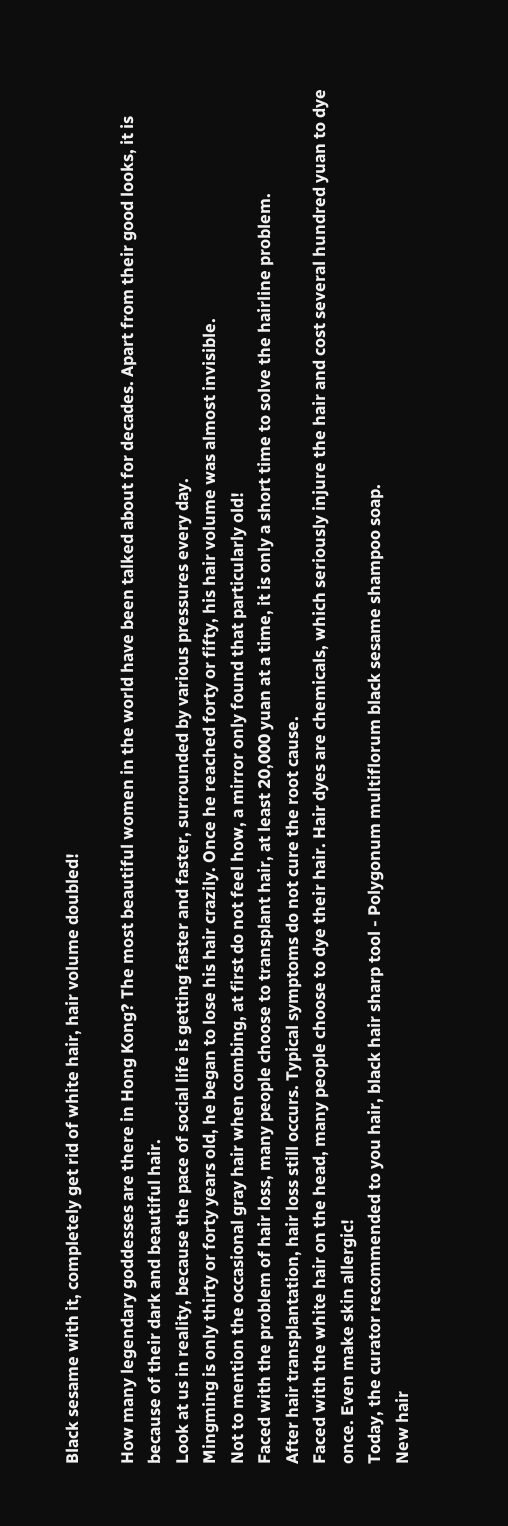Black sesame with it, completely get rid of white hair, hair volume doubled!

How many legendary goddesses are there in Hong Kong? The most beautiful women in the world have been talked about for decades. Apart from their good looks, it is because of their dark and beautiful hair.
Look at us in reality, because the pace of social life is getting faster and faster, surrounded by various pressures every day.
Mingming is only thirty or forty years old, he began to lose his hair crazily. Once he reached forty or fifty, his hair volume was almost invisible.
Not to mention the occasional gray hair when combing, at first do not feel how, a mirror only found that particularly old!
Faced with the problem of hair loss, many people choose to transplant hair, at least 20,000 yuan at a time, it is only a short time to solve the hairline problem.
After hair transplantation, hair loss still occurs. Typical symptoms do not cure the root cause.
Faced with the white hair on the head, many people choose to dye their hair. Hair dyes are chemicals, which seriously injure the hair and cost several hundred yuan to dye once. Even make skin allergic!
Today, the curator recommended to you hair, black hair sharp tool - Polygonum multiflorum black sesame shampoo soap.
New hair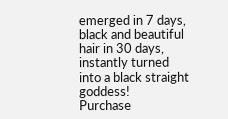emerged in 7 days, black and beautiful hair in 30 days, instantly turned into a black straight goddess!
Purchase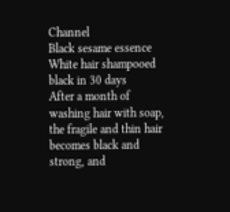Channel
Black sesame essence
White hair shampooed black in 30 days
After a month of washing hair with soap, the fragile and thin hair becomes black and strong, and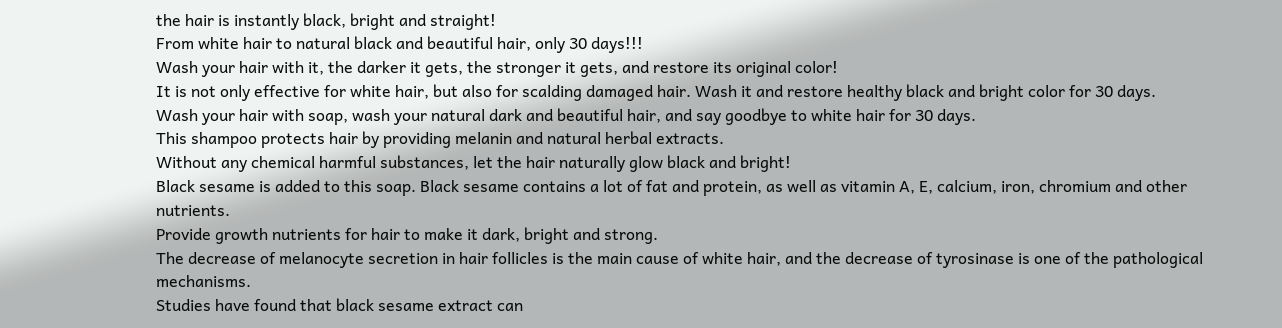the hair is instantly black, bright and straight!
From white hair to natural black and beautiful hair, only 30 days!!!
Wash your hair with it, the darker it gets, the stronger it gets, and restore its original color!
It is not only effective for white hair, but also for scalding damaged hair. Wash it and restore healthy black and bright color for 30 days.
Wash your hair with soap, wash your natural dark and beautiful hair, and say goodbye to white hair for 30 days.
This shampoo protects hair by providing melanin and natural herbal extracts.
Without any chemical harmful substances, let the hair naturally glow black and bright!
Black sesame is added to this soap. Black sesame contains a lot of fat and protein, as well as vitamin A, E, calcium, iron, chromium and other nutrients.
Provide growth nutrients for hair to make it dark, bright and strong.
The decrease of melanocyte secretion in hair follicles is the main cause of white hair, and the decrease of tyrosinase is one of the pathological mechanisms.
Studies have found that black sesame extract can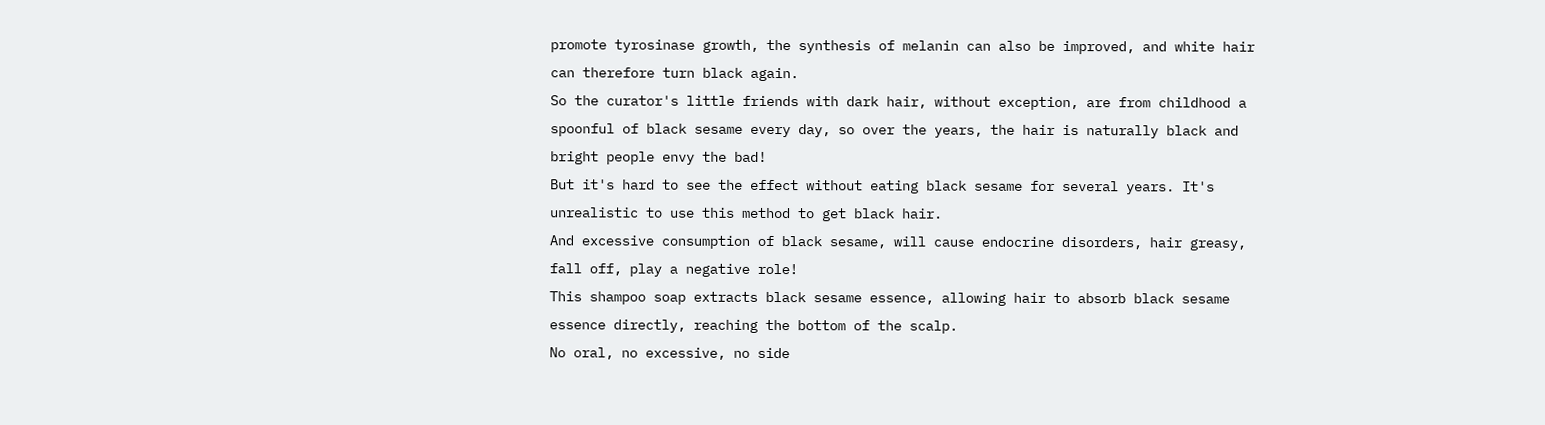promote tyrosinase growth, the synthesis of melanin can also be improved, and white hair can therefore turn black again.
So the curator's little friends with dark hair, without exception, are from childhood a spoonful of black sesame every day, so over the years, the hair is naturally black and bright people envy the bad!
But it's hard to see the effect without eating black sesame for several years. It's unrealistic to use this method to get black hair.
And excessive consumption of black sesame, will cause endocrine disorders, hair greasy, fall off, play a negative role!
This shampoo soap extracts black sesame essence, allowing hair to absorb black sesame essence directly, reaching the bottom of the scalp.
No oral, no excessive, no side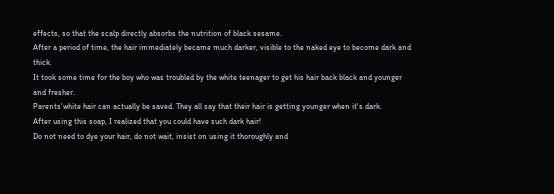effects, so that the scalp directly absorbs the nutrition of black sesame.
After a period of time, the hair immediately became much darker, visible to the naked eye to become dark and thick.
It took some time for the boy who was troubled by the white teenager to get his hair back black and younger and fresher.
Parents'white hair can actually be saved. They all say that their hair is getting younger when it's dark.
After using this soap, I realized that you could have such dark hair!
Do not need to dye your hair, do not wait, insist on using it thoroughly and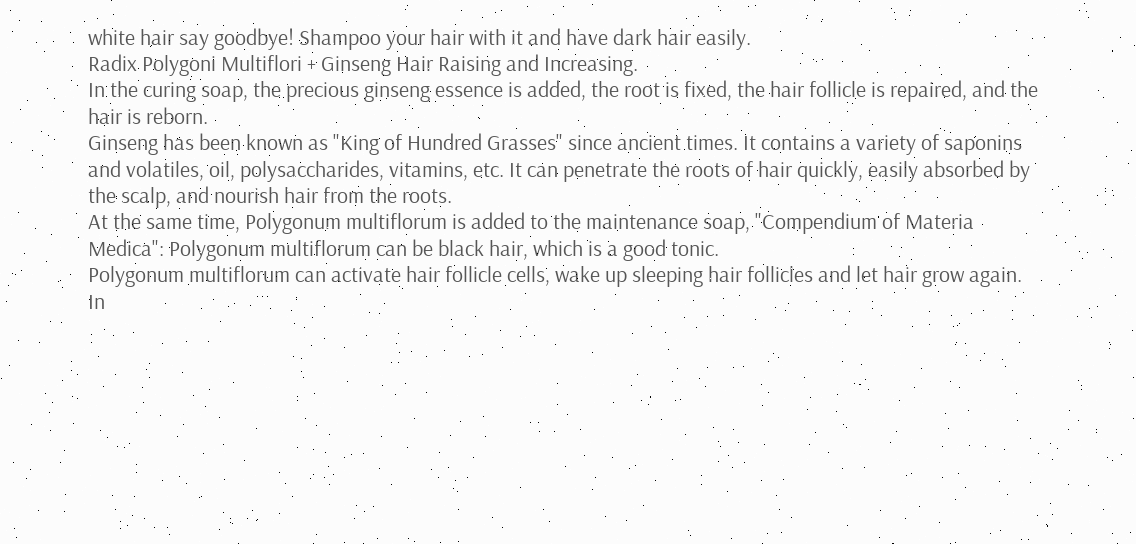white hair say goodbye! Shampoo your hair with it and have dark hair easily.
Radix Polygoni Multiflori + Ginseng Hair Raising and Increasing.
In the curing soap, the precious ginseng essence is added, the root is fixed, the hair follicle is repaired, and the hair is reborn.
Ginseng has been known as "King of Hundred Grasses" since ancient times. It contains a variety of saponins and volatiles, oil, polysaccharides, vitamins, etc. It can penetrate the roots of hair quickly, easily absorbed by the scalp, and nourish hair from the roots.
At the same time, Polygonum multiflorum is added to the maintenance soap, "Compendium of Materia Medica": Polygonum multiflorum can be black hair, which is a good tonic.
Polygonum multiflorum can activate hair follicle cells, wake up sleeping hair follicles and let hair grow again.
In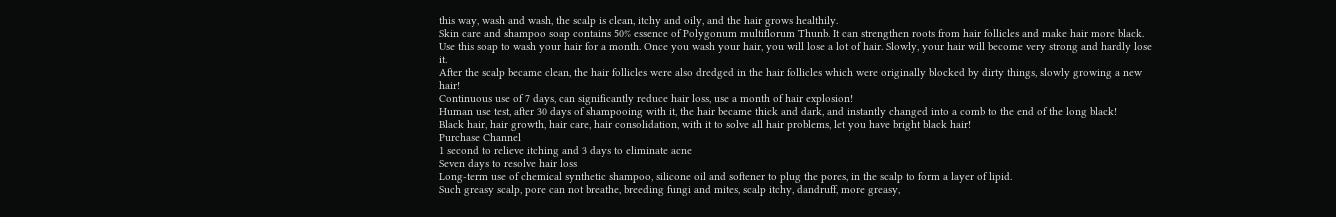this way, wash and wash, the scalp is clean, itchy and oily, and the hair grows healthily.
Skin care and shampoo soap contains 50% essence of Polygonum multiflorum Thunb. It can strengthen roots from hair follicles and make hair more black.
Use this soap to wash your hair for a month. Once you wash your hair, you will lose a lot of hair. Slowly, your hair will become very strong and hardly lose it.
After the scalp became clean, the hair follicles were also dredged in the hair follicles which were originally blocked by dirty things, slowly growing a new hair!
Continuous use of 7 days, can significantly reduce hair loss, use a month of hair explosion!
Human use test, after 30 days of shampooing with it, the hair became thick and dark, and instantly changed into a comb to the end of the long black!
Black hair, hair growth, hair care, hair consolidation, with it to solve all hair problems, let you have bright black hair!
Purchase Channel
1 second to relieve itching and 3 days to eliminate acne
Seven days to resolve hair loss
Long-term use of chemical synthetic shampoo, silicone oil and softener to plug the pores, in the scalp to form a layer of lipid.
Such greasy scalp, pore can not breathe, breeding fungi and mites, scalp itchy, dandruff, more greasy,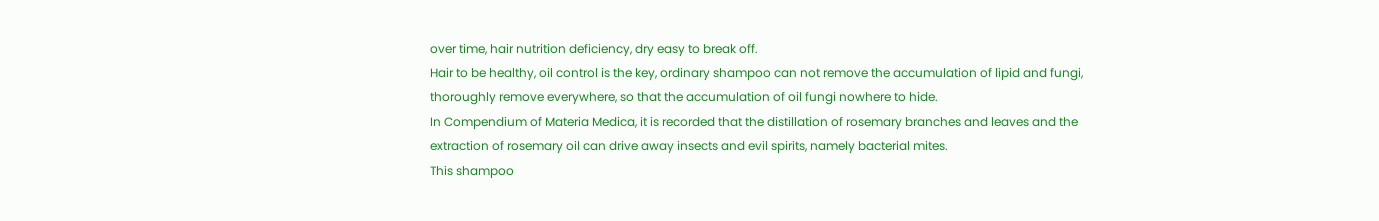over time, hair nutrition deficiency, dry easy to break off.
Hair to be healthy, oil control is the key, ordinary shampoo can not remove the accumulation of lipid and fungi, thoroughly remove everywhere, so that the accumulation of oil fungi nowhere to hide.
In Compendium of Materia Medica, it is recorded that the distillation of rosemary branches and leaves and the extraction of rosemary oil can drive away insects and evil spirits, namely bacterial mites.
This shampoo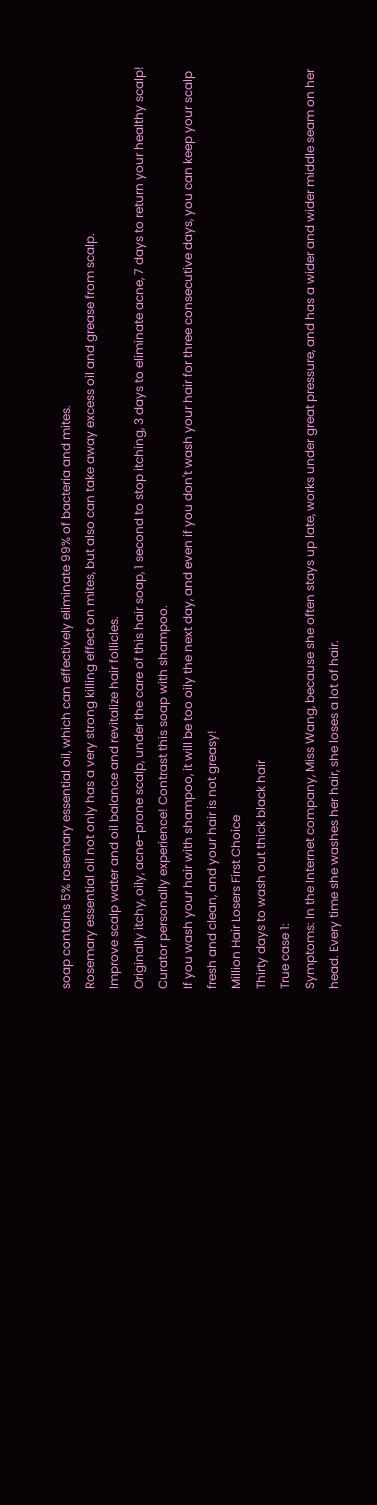soap contains 5% rosemary essential oil, which can effectively eliminate 99% of bacteria and mites.
Rosemary essential oil not only has a very strong killing effect on mites, but also can take away excess oil and grease from scalp.
Improve scalp water and oil balance and revitalize hair follicles.
Originally itchy, oily, acne-prone scalp, under the care of this hair soap, 1 second to stop itching, 3 days to eliminate acne, 7 days to return your healthy scalp!
Curator personally experience! Contrast this soap with shampoo.
If you wash your hair with shampoo, it will be too oily the next day, and even if you don't wash your hair for three consecutive days, you can keep your scalp fresh and clean, and your hair is not greasy!
Million Hair Losers First Choice
Thirty days to wash out thick black hair
True case 1:
Symptoms: In the Internet company, Miss Wang, because she often stays up late, works under great pressure, and has a wider and wider middle seam on her head. Every time she washes her hair, she loses a lot of hair.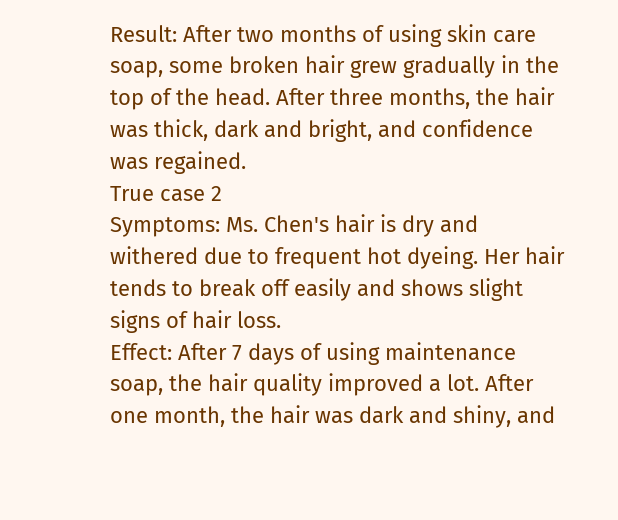Result: After two months of using skin care soap, some broken hair grew gradually in the top of the head. After three months, the hair was thick, dark and bright, and confidence was regained.
True case 2
Symptoms: Ms. Chen's hair is dry and withered due to frequent hot dyeing. Her hair tends to break off easily and shows slight signs of hair loss.
Effect: After 7 days of using maintenance soap, the hair quality improved a lot. After one month, the hair was dark and shiny, and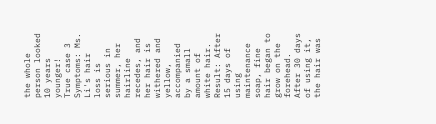the whole person looked 10 years younger!
True case 3
Symptoms: Ms. Li's hair loss is serious in summer, her hairline recedes, and her hair is withered and yellow, accompanied by a small amount of white hair.
Result: After 15 days of using maintenance soap, fine hair began to grow on the forehead. After 30 days of using it, the hair was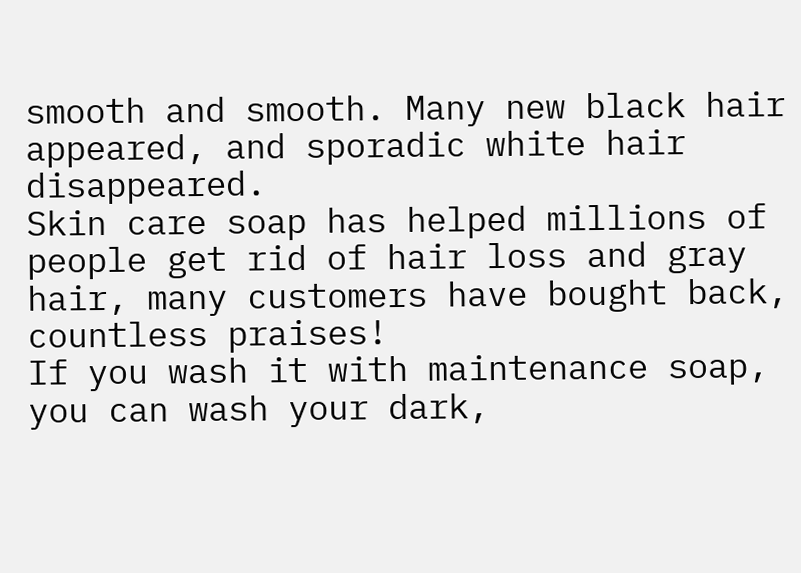smooth and smooth. Many new black hair appeared, and sporadic white hair disappeared.
Skin care soap has helped millions of people get rid of hair loss and gray hair, many customers have bought back, countless praises!
If you wash it with maintenance soap, you can wash your dark,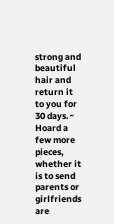strong and beautiful hair and return it to you for 30 days.~
Hoard a few more pieces, whether it is to send parents or girlfriends are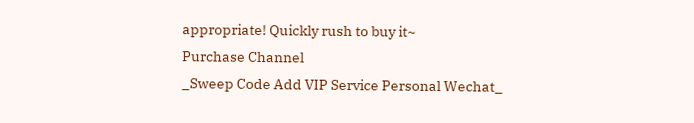appropriate! Quickly rush to buy it~
Purchase Channel
_Sweep Code Add VIP Service Personal Wechat_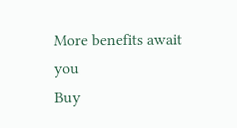More benefits await you
Buy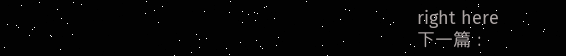right here
下一篇 :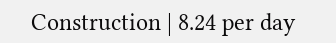Construction | 8.24 per day